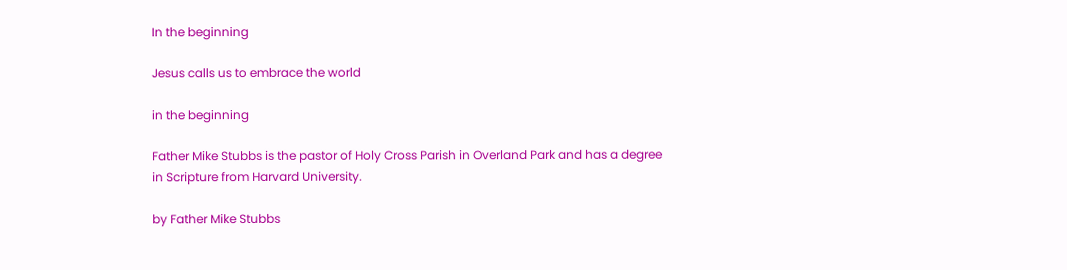In the beginning

Jesus calls us to embrace the world

in the beginning

Father Mike Stubbs is the pastor of Holy Cross Parish in Overland Park and has a degree in Scripture from Harvard University.

by Father Mike Stubbs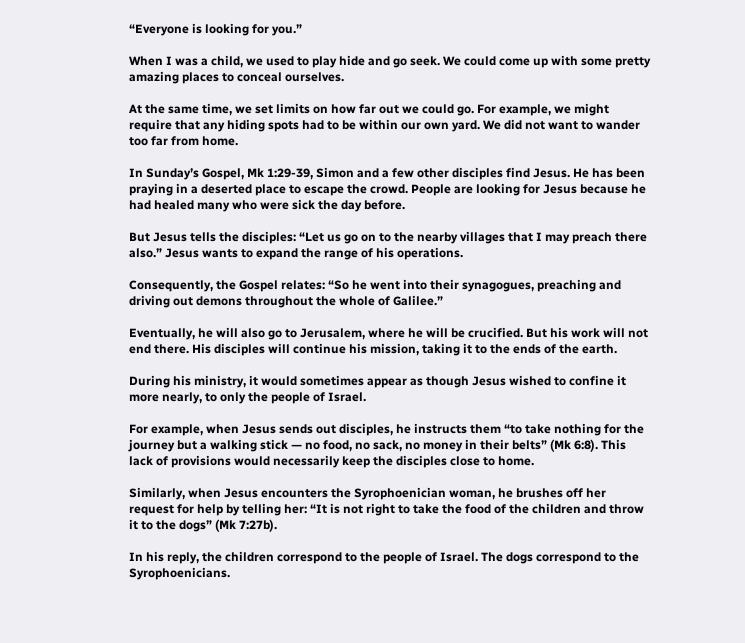“Everyone is looking for you.”

When I was a child, we used to play hide and go seek. We could come up with some pretty amazing places to conceal ourselves.

At the same time, we set limits on how far out we could go. For example, we might require that any hiding spots had to be within our own yard. We did not want to wander too far from home.

In Sunday’s Gospel, Mk 1:29-39, Simon and a few other disciples find Jesus. He has been praying in a deserted place to escape the crowd. People are looking for Jesus because he had healed many who were sick the day before.

But Jesus tells the disciples: “Let us go on to the nearby villages that I may preach there also.” Jesus wants to expand the range of his operations.

Consequently, the Gospel relates: “So he went into their synagogues, preaching and driving out demons throughout the whole of Galilee.”

Eventually, he will also go to Jerusalem, where he will be crucified. But his work will not end there. His disciples will continue his mission, taking it to the ends of the earth.

During his ministry, it would sometimes appear as though Jesus wished to confine it more nearly, to only the people of Israel.

For example, when Jesus sends out disciples, he instructs them “to take nothing for the journey but a walking stick — no food, no sack, no money in their belts” (Mk 6:8). This lack of provisions would necessarily keep the disciples close to home.

Similarly, when Jesus encounters the Syrophoenician woman, he brushes off her request for help by telling her: “It is not right to take the food of the children and throw it to the dogs” (Mk 7:27b).

In his reply, the children correspond to the people of Israel. The dogs correspond to the Syrophoenicians.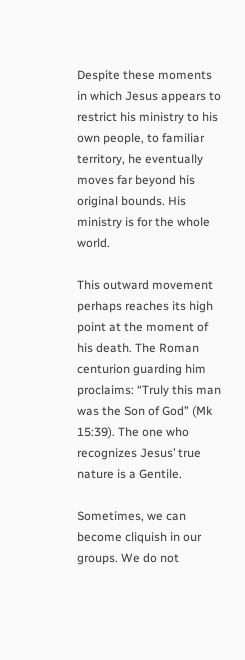Despite these moments in which Jesus appears to restrict his ministry to his own people, to familiar territory, he eventually moves far beyond his original bounds. His ministry is for the whole world.

This outward movement perhaps reaches its high point at the moment of his death. The Roman centurion guarding him proclaims: “Truly this man was the Son of God” (Mk 15:39). The one who recognizes Jesus’ true nature is a Gentile.

Sometimes, we can become cliquish in our groups. We do not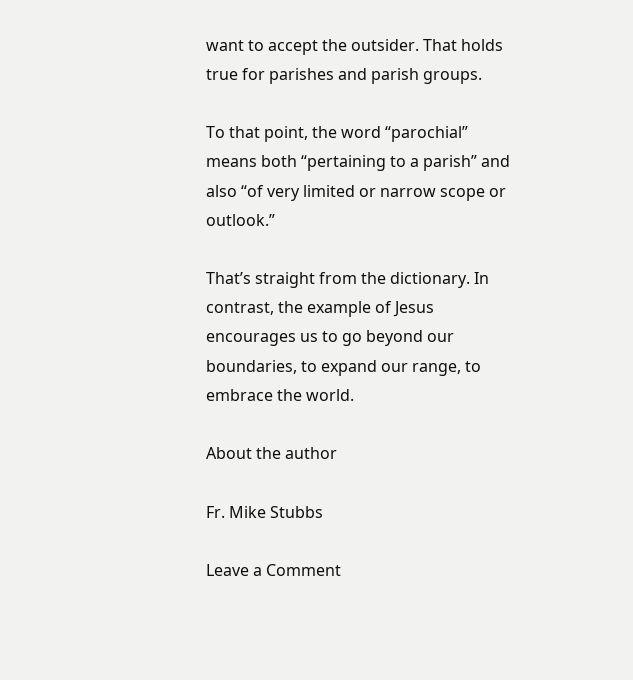want to accept the outsider. That holds true for parishes and parish groups.

To that point, the word “parochial” means both “pertaining to a parish” and also “of very limited or narrow scope or outlook.”

That’s straight from the dictionary. In contrast, the example of Jesus encourages us to go beyond our boundaries, to expand our range, to embrace the world.

About the author

Fr. Mike Stubbs

Leave a Comment